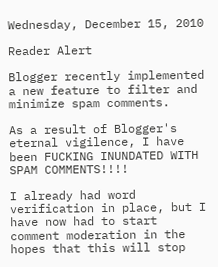Wednesday, December 15, 2010

Reader Alert

Blogger recently implemented a new feature to filter and minimize spam comments.

As a result of Blogger's eternal vigilence, I have been FUCKING INUNDATED WITH SPAM COMMENTS!!!!

I already had word verification in place, but I have now had to start comment moderation in the hopes that this will stop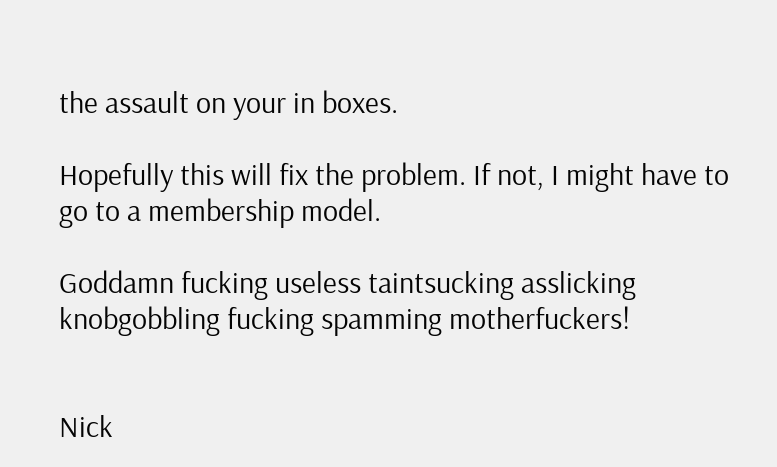the assault on your in boxes.

Hopefully this will fix the problem. If not, I might have to go to a membership model.

Goddamn fucking useless taintsucking asslicking knobgobbling fucking spamming motherfuckers!


Nick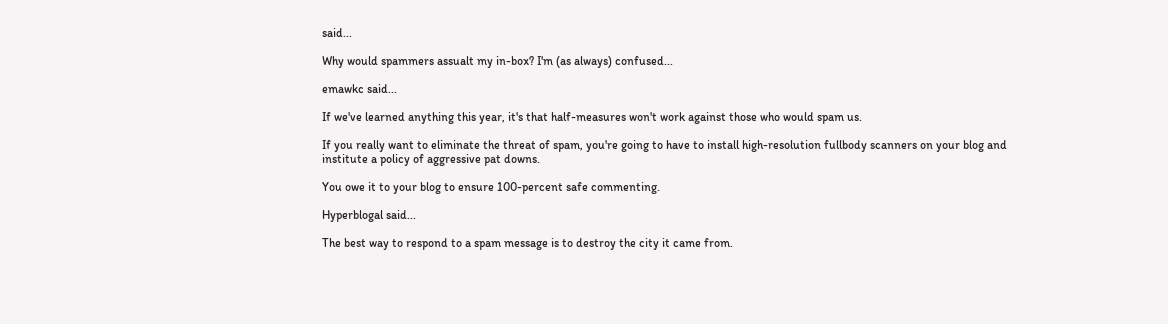said...

Why would spammers assualt my in-box? I'm (as always) confused...

emawkc said...

If we've learned anything this year, it's that half-measures won't work against those who would spam us.

If you really want to eliminate the threat of spam, you're going to have to install high-resolution fullbody scanners on your blog and institute a policy of aggressive pat downs.

You owe it to your blog to ensure 100-percent safe commenting.

Hyperblogal said...

The best way to respond to a spam message is to destroy the city it came from.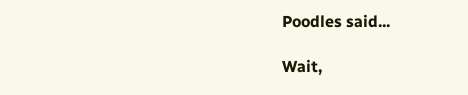Poodles said...

Wait,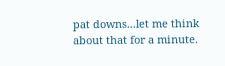pat downs...let me think about that for a minute.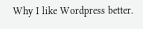Why I like Wordpress better.